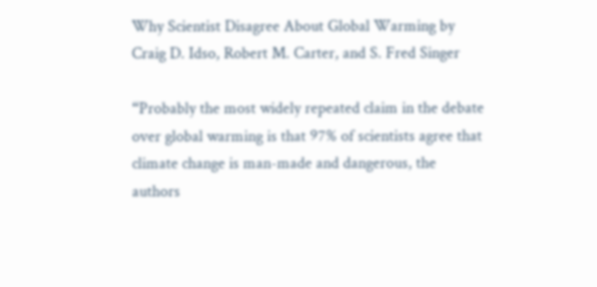Why Scientist Disagree About Global Warming by Craig D. Idso, Robert M. Carter, and S. Fred Singer

“Probably the most widely repeated claim in the debate over global warming is that 97% of scientists agree that climate change is man-made and dangerous, the authors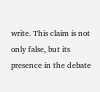write. This claim is not only false, but its presence in the debate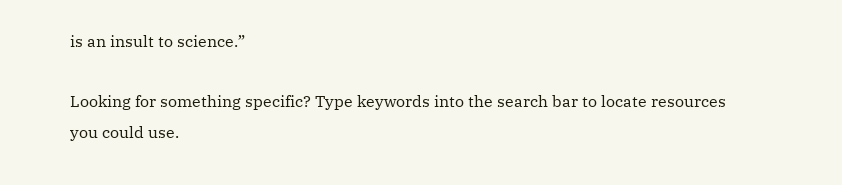is an insult to science.”

Looking for something specific? Type keywords into the search bar to locate resources you could use.